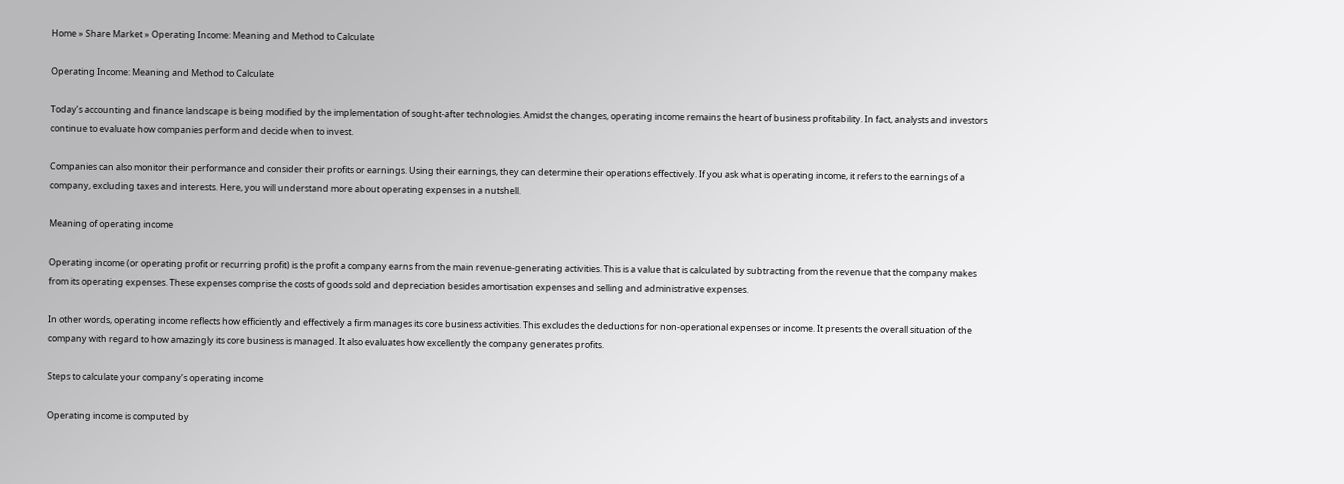Home » Share Market » Operating Income: Meaning and Method to Calculate

Operating Income: Meaning and Method to Calculate

Today’s accounting and finance landscape is being modified by the implementation of sought-after technologies. Amidst the changes, operating income remains the heart of business profitability. In fact, analysts and investors continue to evaluate how companies perform and decide when to invest.

Companies can also monitor their performance and consider their profits or earnings. Using their earnings, they can determine their operations effectively. If you ask what is operating income, it refers to the earnings of a company, excluding taxes and interests. Here, you will understand more about operating expenses in a nutshell.

Meaning of operating income

Operating income (or operating profit or recurring profit) is the profit a company earns from the main revenue-generating activities. This is a value that is calculated by subtracting from the revenue that the company makes from its operating expenses. These expenses comprise the costs of goods sold and depreciation besides amortisation expenses and selling and administrative expenses.

In other words, operating income reflects how efficiently and effectively a firm manages its core business activities. This excludes the deductions for non-operational expenses or income. It presents the overall situation of the company with regard to how amazingly its core business is managed. It also evaluates how excellently the company generates profits.

Steps to calculate your company’s operating income

Operating income is computed by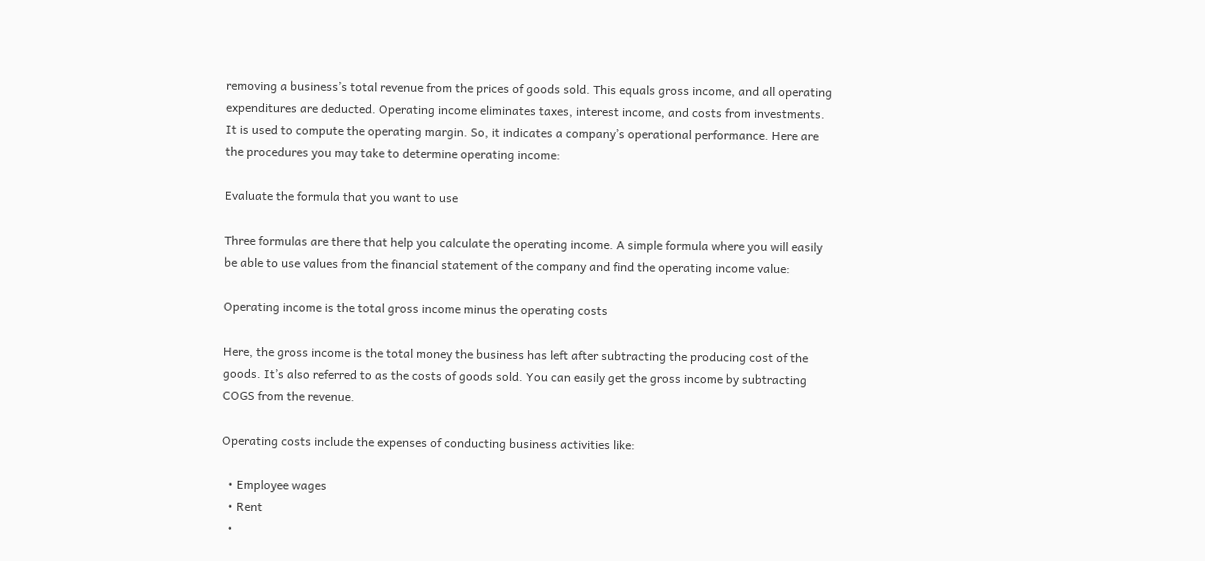removing a business’s total revenue from the prices of goods sold. This equals gross income, and all operating expenditures are deducted. Operating income eliminates taxes, interest income, and costs from investments. It is used to compute the operating margin. So, it indicates a company’s operational performance. Here are the procedures you may take to determine operating income:

Evaluate the formula that you want to use

Three formulas are there that help you calculate the operating income. A simple formula where you will easily be able to use values from the financial statement of the company and find the operating income value:

Operating income is the total gross income minus the operating costs

Here, the gross income is the total money the business has left after subtracting the producing cost of the goods. It’s also referred to as the costs of goods sold. You can easily get the gross income by subtracting COGS from the revenue.

Operating costs include the expenses of conducting business activities like:

  • Employee wages
  • Rent
  •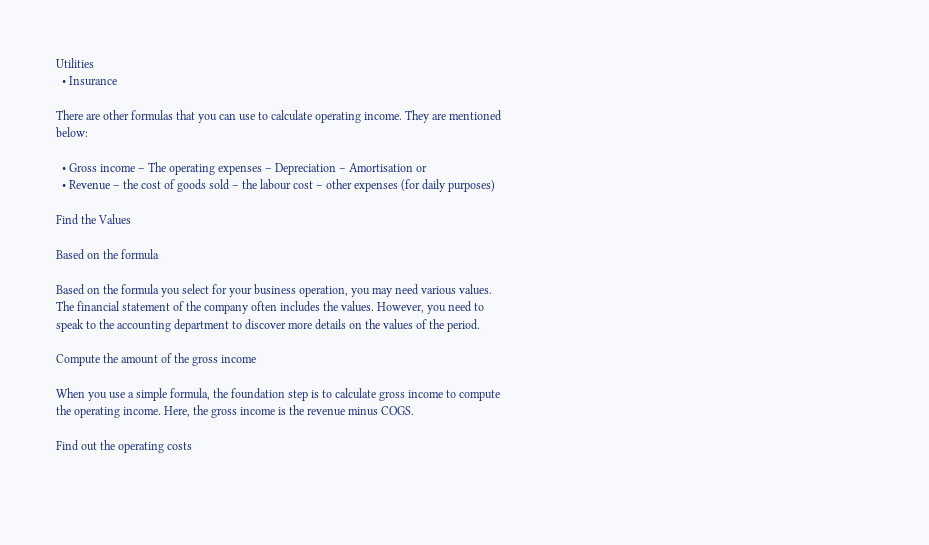Utilities
  • Insurance

There are other formulas that you can use to calculate operating income. They are mentioned below:

  • Gross income – The operating expenses – Depreciation – Amortisation or
  • Revenue – the cost of goods sold – the labour cost – other expenses (for daily purposes)

Find the Values

Based on the formula

Based on the formula you select for your business operation, you may need various values. The financial statement of the company often includes the values. However, you need to speak to the accounting department to discover more details on the values of the period.

Compute the amount of the gross income

When you use a simple formula, the foundation step is to calculate gross income to compute the operating income. Here, the gross income is the revenue minus COGS.

Find out the operating costs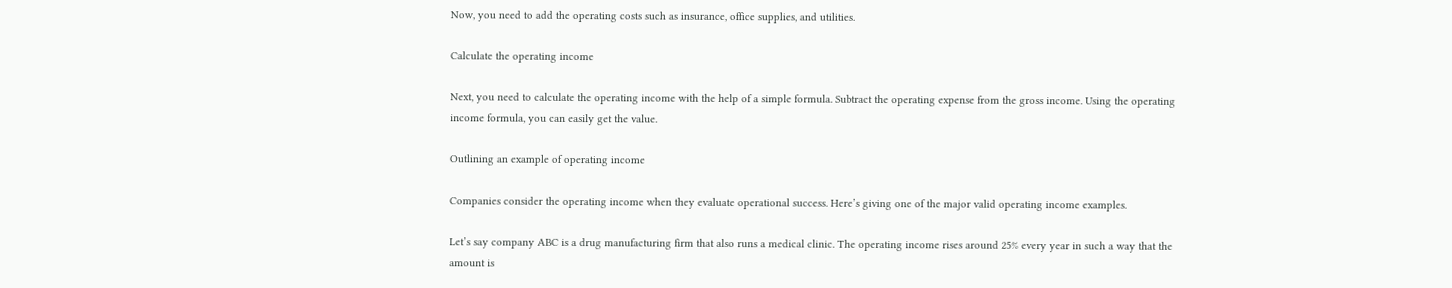Now, you need to add the operating costs such as insurance, office supplies, and utilities.

Calculate the operating income

Next, you need to calculate the operating income with the help of a simple formula. Subtract the operating expense from the gross income. Using the operating income formula, you can easily get the value.

Outlining an example of operating income

Companies consider the operating income when they evaluate operational success. Here’s giving one of the major valid operating income examples.

Let’s say company ABC is a drug manufacturing firm that also runs a medical clinic. The operating income rises around 25% every year in such a way that the amount is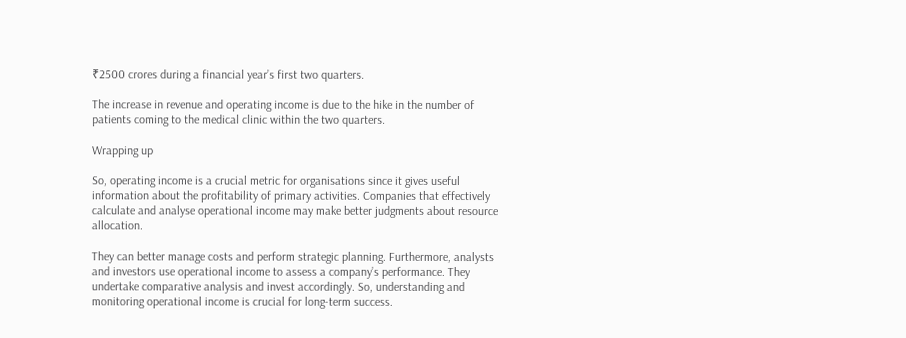₹2500 crores during a financial year’s first two quarters.

The increase in revenue and operating income is due to the hike in the number of patients coming to the medical clinic within the two quarters.

Wrapping up

So, operating income is a crucial metric for organisations since it gives useful information about the profitability of primary activities. Companies that effectively calculate and analyse operational income may make better judgments about resource allocation.

They can better manage costs and perform strategic planning. Furthermore, analysts and investors use operational income to assess a company’s performance. They undertake comparative analysis and invest accordingly. So, understanding and monitoring operational income is crucial for long-term success.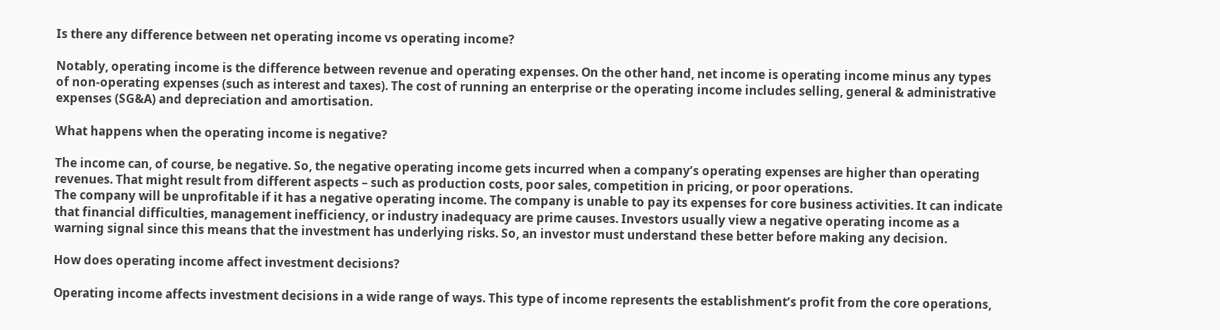Is there any difference between net operating income vs operating income?

Notably, operating income is the difference between revenue and operating expenses. On the other hand, net income is operating income minus any types of non-operating expenses (such as interest and taxes). The cost of running an enterprise or the operating income includes selling, general & administrative expenses (SG&A) and depreciation and amortisation.

What happens when the operating income is negative?

The income can, of course, be negative. So, the negative operating income gets incurred when a company’s operating expenses are higher than operating revenues. That might result from different aspects – such as production costs, poor sales, competition in pricing, or poor operations.
The company will be unprofitable if it has a negative operating income. The company is unable to pay its expenses for core business activities. It can indicate that financial difficulties, management inefficiency, or industry inadequacy are prime causes. Investors usually view a negative operating income as a warning signal since this means that the investment has underlying risks. So, an investor must understand these better before making any decision.

How does operating income affect investment decisions?

Operating income affects investment decisions in a wide range of ways. This type of income represents the establishment’s profit from the core operations,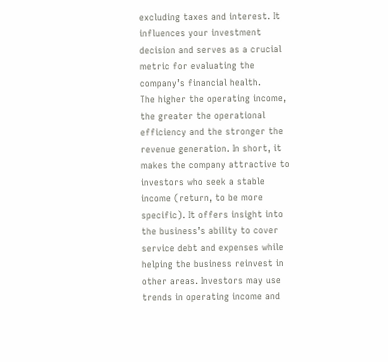excluding taxes and interest. It influences your investment decision and serves as a crucial metric for evaluating the company’s financial health.
The higher the operating income, the greater the operational efficiency and the stronger the revenue generation. In short, it makes the company attractive to investors who seek a stable income (return, to be more specific). It offers insight into the business’s ability to cover service debt and expenses while helping the business reinvest in other areas. Investors may use trends in operating income and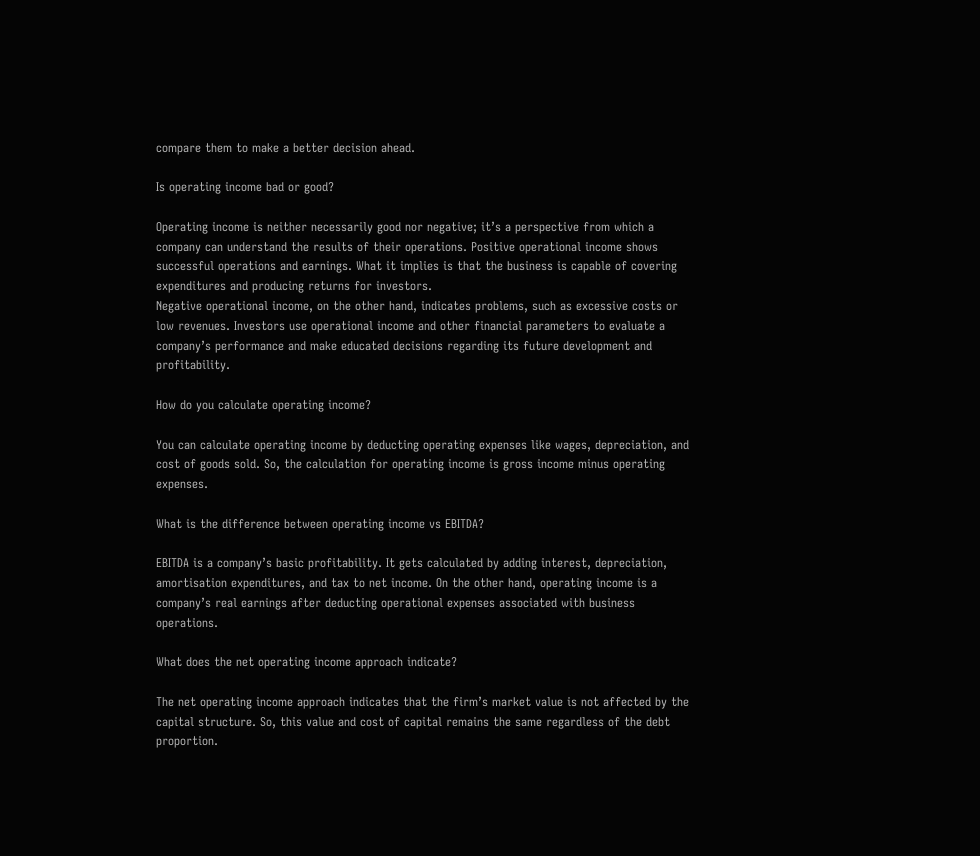compare them to make a better decision ahead.

Is operating income bad or good?

Operating income is neither necessarily good nor negative; it’s a perspective from which a company can understand the results of their operations. Positive operational income shows successful operations and earnings. What it implies is that the business is capable of covering expenditures and producing returns for investors.
Negative operational income, on the other hand, indicates problems, such as excessive costs or low revenues. Investors use operational income and other financial parameters to evaluate a company’s performance and make educated decisions regarding its future development and profitability.

How do you calculate operating income?

You can calculate operating income by deducting operating expenses like wages, depreciation, and cost of goods sold. So, the calculation for operating income is gross income minus operating expenses.

What is the difference between operating income vs EBITDA?

EBITDA is a company’s basic profitability. It gets calculated by adding interest, depreciation, amortisation expenditures, and tax to net income. On the other hand, operating income is a company’s real earnings after deducting operational expenses associated with business operations.

What does the net operating income approach indicate?

The net operating income approach indicates that the firm’s market value is not affected by the capital structure. So, this value and cost of capital remains the same regardless of the debt proportion.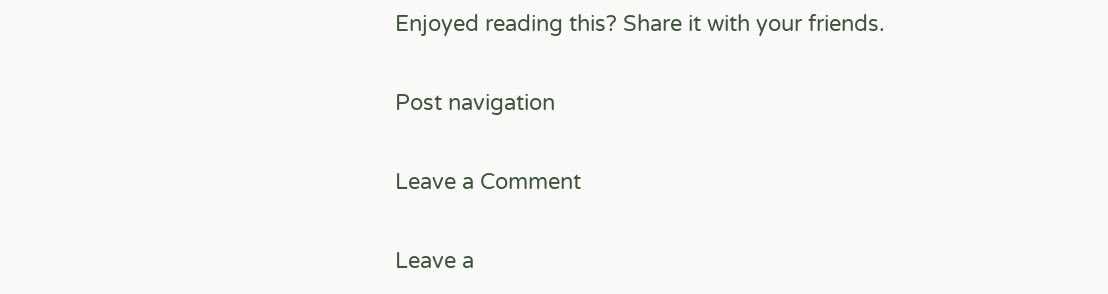Enjoyed reading this? Share it with your friends.

Post navigation

Leave a Comment

Leave a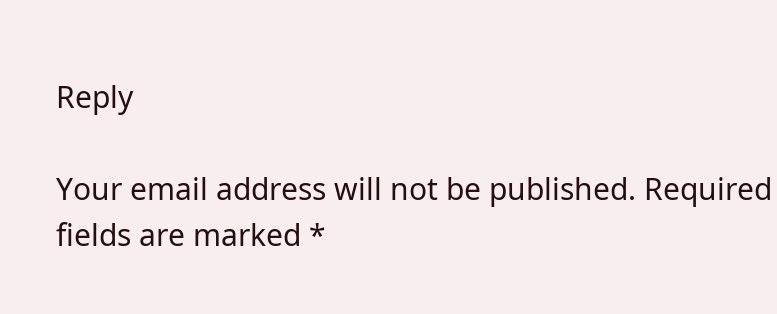Reply

Your email address will not be published. Required fields are marked *